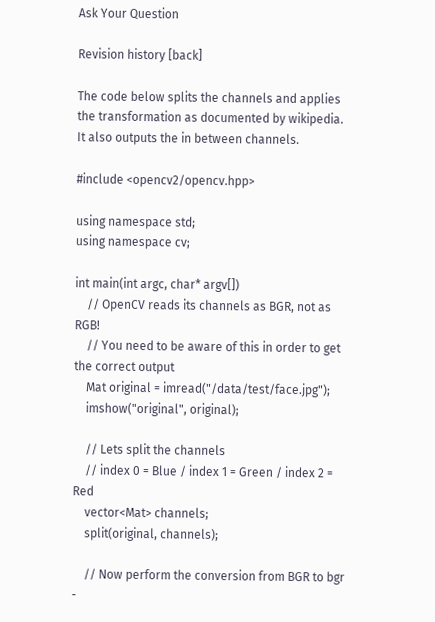Ask Your Question

Revision history [back]

The code below splits the channels and applies the transformation as documented by wikipedia. It also outputs the in between channels.

#include <opencv2/opencv.hpp>

using namespace std;
using namespace cv;

int main(int argc, char* argv[])
    // OpenCV reads its channels as BGR, not as RGB!
    // You need to be aware of this in order to get the correct output
    Mat original = imread("/data/test/face.jpg");
    imshow("original", original);

    // Lets split the channels
    // index 0 = Blue / index 1 = Green / index 2 = Red
    vector<Mat> channels;
    split(original, channels);

    // Now perform the conversion from BGR to bgr -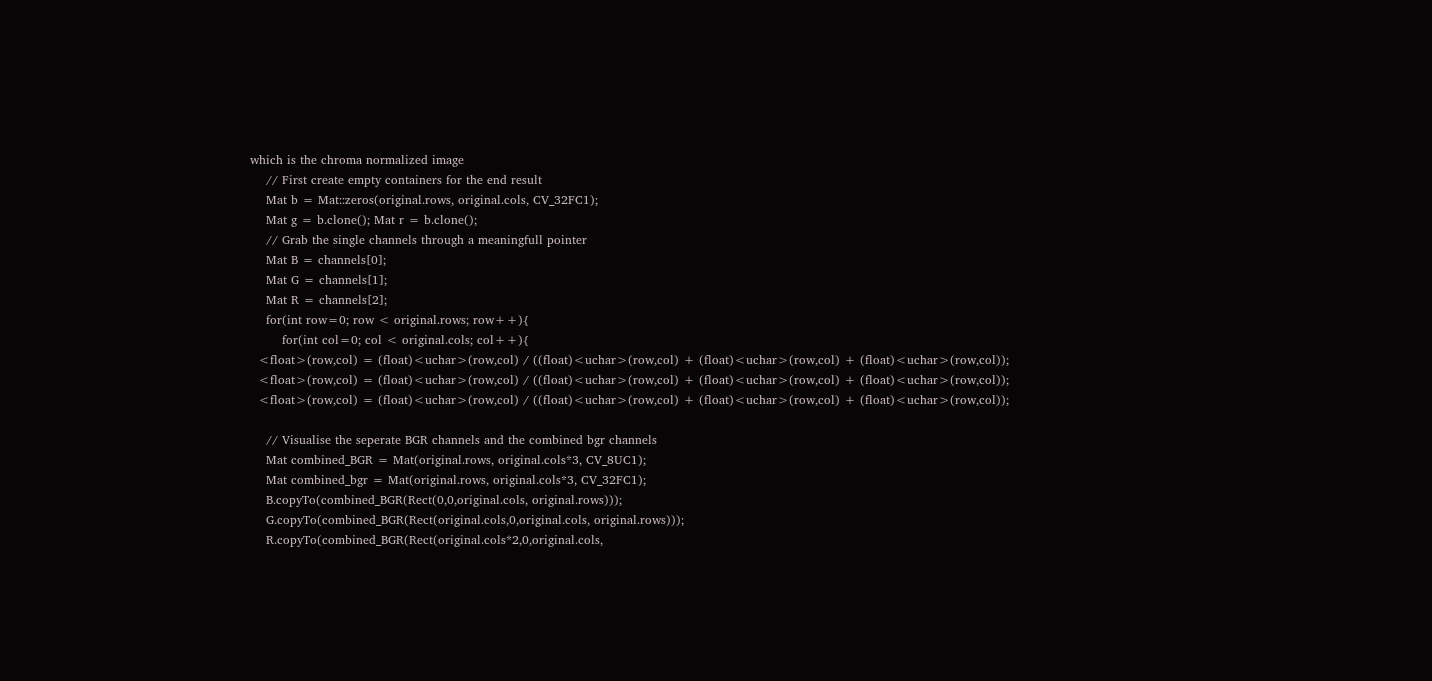which is the chroma normalized image
    // First create empty containers for the end result
    Mat b = Mat::zeros(original.rows, original.cols, CV_32FC1);
    Mat g = b.clone(); Mat r = b.clone();
    // Grab the single channels through a meaningfull pointer
    Mat B = channels[0];
    Mat G = channels[1];
    Mat R = channels[2];
    for(int row=0; row < original.rows; row++){
        for(int col=0; col < original.cols; col++){
  <float>(row,col) = (float)<uchar>(row,col) / ((float)<uchar>(row,col) + (float)<uchar>(row,col) + (float)<uchar>(row,col));
  <float>(row,col) = (float)<uchar>(row,col) / ((float)<uchar>(row,col) + (float)<uchar>(row,col) + (float)<uchar>(row,col));
  <float>(row,col) = (float)<uchar>(row,col) / ((float)<uchar>(row,col) + (float)<uchar>(row,col) + (float)<uchar>(row,col));

    // Visualise the seperate BGR channels and the combined bgr channels
    Mat combined_BGR = Mat(original.rows, original.cols*3, CV_8UC1);
    Mat combined_bgr = Mat(original.rows, original.cols*3, CV_32FC1);
    B.copyTo(combined_BGR(Rect(0,0,original.cols, original.rows)));
    G.copyTo(combined_BGR(Rect(original.cols,0,original.cols, original.rows)));
    R.copyTo(combined_BGR(Rect(original.cols*2,0,original.cols,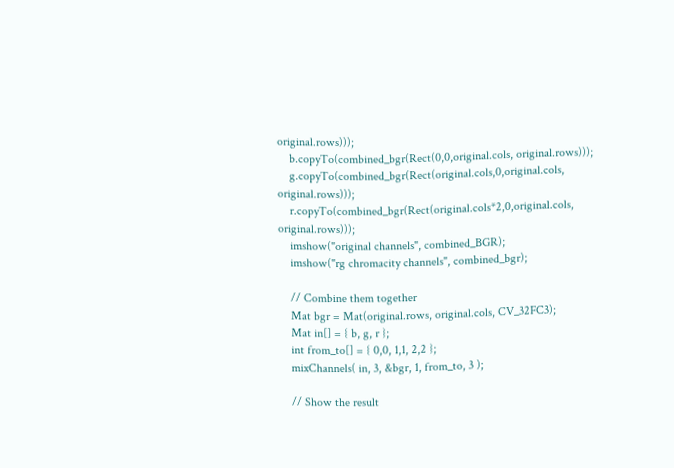original.rows)));
    b.copyTo(combined_bgr(Rect(0,0,original.cols, original.rows)));
    g.copyTo(combined_bgr(Rect(original.cols,0,original.cols, original.rows)));
    r.copyTo(combined_bgr(Rect(original.cols*2,0,original.cols, original.rows)));
    imshow("original channels", combined_BGR);
    imshow("rg chromacity channels", combined_bgr);

    // Combine them together
    Mat bgr = Mat(original.rows, original.cols, CV_32FC3);
    Mat in[] = { b, g, r };
    int from_to[] = { 0,0, 1,1, 2,2 };
    mixChannels( in, 3, &bgr, 1, from_to, 3 );

    // Show the result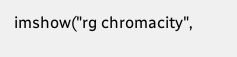imshow("rg chromacity",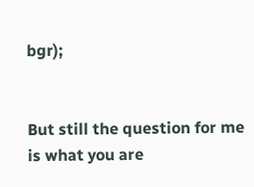bgr);


But still the question for me is what you are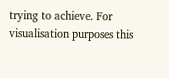trying to achieve. For visualisation purposes this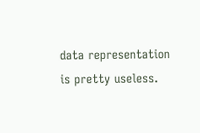data representation is pretty useless.